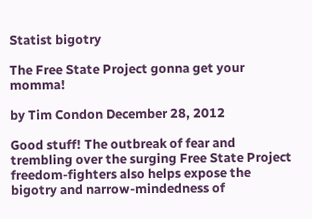Statist bigotry

The Free State Project gonna get your momma!

by Tim Condon December 28, 2012

Good stuff! The outbreak of fear and trembling over the surging Free State Project freedom-fighters also helps expose the bigotry and narrow-mindedness of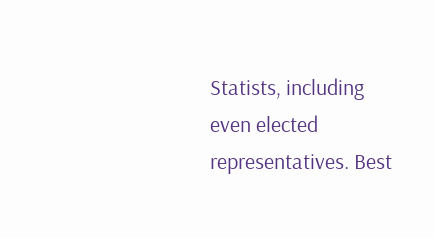Statists, including even elected representatives. Best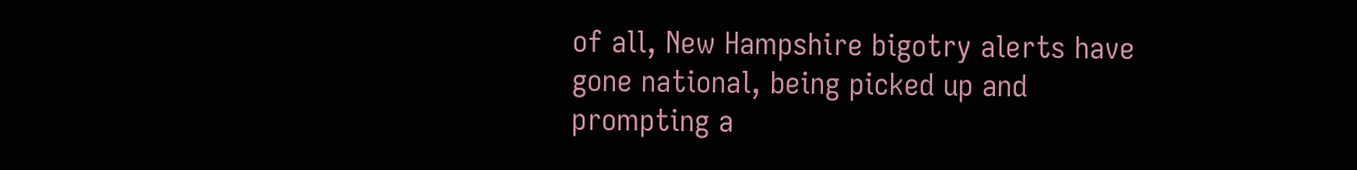of all, New Hampshire bigotry alerts have gone national, being picked up and prompting a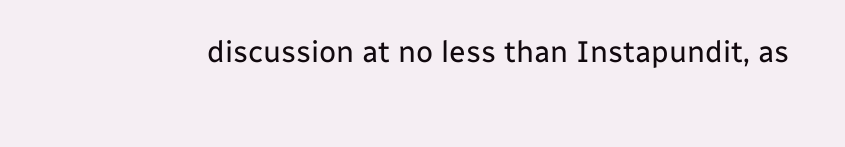discussion at no less than Instapundit, as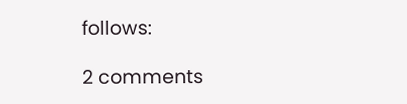follows:

2 comments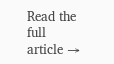Read the full article →